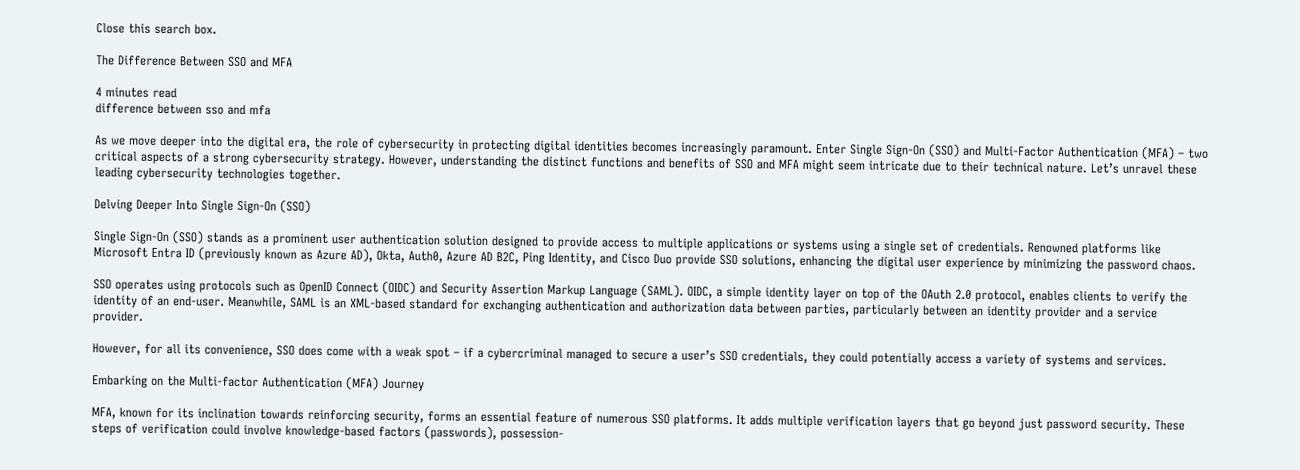Close this search box.

The Difference Between SSO and MFA

4 minutes read
difference between sso and mfa

As we move deeper into the digital era, the role of cybersecurity in protecting digital identities becomes increasingly paramount. Enter Single Sign-On (SSO) and Multi-Factor Authentication (MFA) – two critical aspects of a strong cybersecurity strategy. However, understanding the distinct functions and benefits of SSO and MFA might seem intricate due to their technical nature. Let’s unravel these leading cybersecurity technologies together.

Delving Deeper Into Single Sign-On (SSO)

Single Sign-On (SSO) stands as a prominent user authentication solution designed to provide access to multiple applications or systems using a single set of credentials. Renowned platforms like Microsoft Entra ID (previously known as Azure AD), Okta, Auth0, Azure AD B2C, Ping Identity, and Cisco Duo provide SSO solutions, enhancing the digital user experience by minimizing the password chaos.

SSO operates using protocols such as OpenID Connect (OIDC) and Security Assertion Markup Language (SAML). OIDC, a simple identity layer on top of the OAuth 2.0 protocol, enables clients to verify the identity of an end-user. Meanwhile, SAML is an XML-based standard for exchanging authentication and authorization data between parties, particularly between an identity provider and a service provider.

However, for all its convenience, SSO does come with a weak spot – if a cybercriminal managed to secure a user’s SSO credentials, they could potentially access a variety of systems and services.

Embarking on the Multi-factor Authentication (MFA) Journey

MFA, known for its inclination towards reinforcing security, forms an essential feature of numerous SSO platforms. It adds multiple verification layers that go beyond just password security. These steps of verification could involve knowledge-based factors (passwords), possession-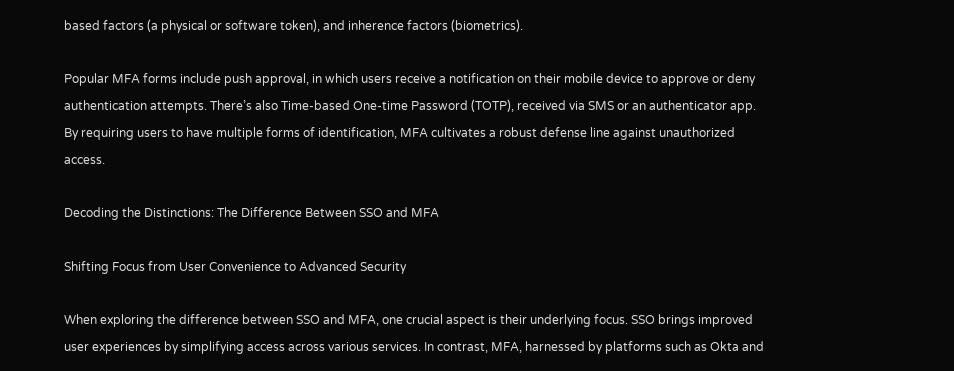based factors (a physical or software token), and inherence factors (biometrics).

Popular MFA forms include push approval, in which users receive a notification on their mobile device to approve or deny authentication attempts. There’s also Time-based One-time Password (TOTP), received via SMS or an authenticator app. By requiring users to have multiple forms of identification, MFA cultivates a robust defense line against unauthorized access.

Decoding the Distinctions: The Difference Between SSO and MFA

Shifting Focus from User Convenience to Advanced Security

When exploring the difference between SSO and MFA, one crucial aspect is their underlying focus. SSO brings improved user experiences by simplifying access across various services. In contrast, MFA, harnessed by platforms such as Okta and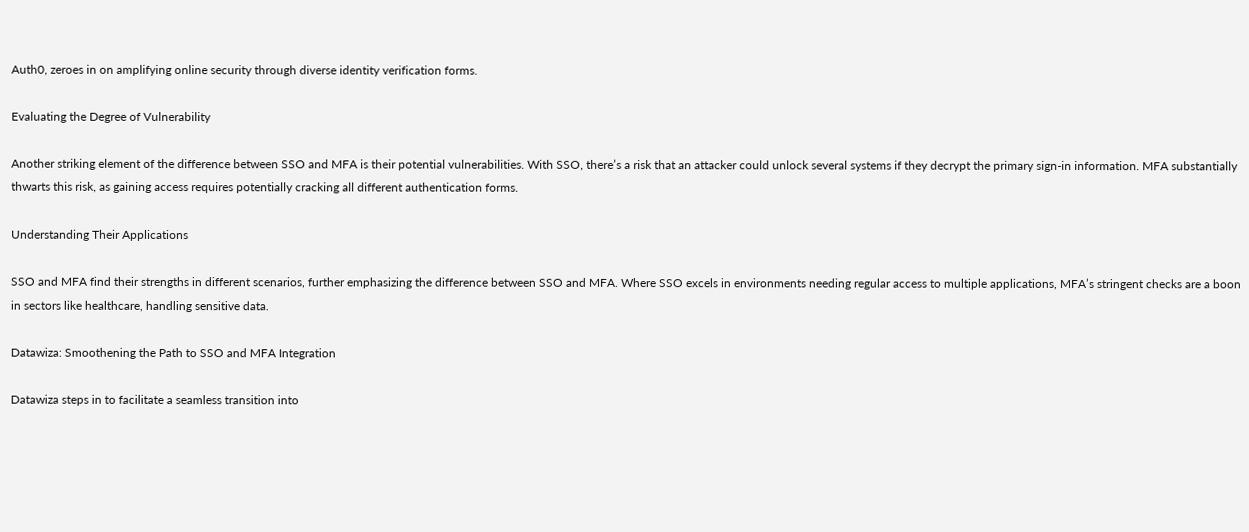Auth0, zeroes in on amplifying online security through diverse identity verification forms.

Evaluating the Degree of Vulnerability

Another striking element of the difference between SSO and MFA is their potential vulnerabilities. With SSO, there’s a risk that an attacker could unlock several systems if they decrypt the primary sign-in information. MFA substantially thwarts this risk, as gaining access requires potentially cracking all different authentication forms.

Understanding Their Applications

SSO and MFA find their strengths in different scenarios, further emphasizing the difference between SSO and MFA. Where SSO excels in environments needing regular access to multiple applications, MFA’s stringent checks are a boon in sectors like healthcare, handling sensitive data.

Datawiza: Smoothening the Path to SSO and MFA Integration

Datawiza steps in to facilitate a seamless transition into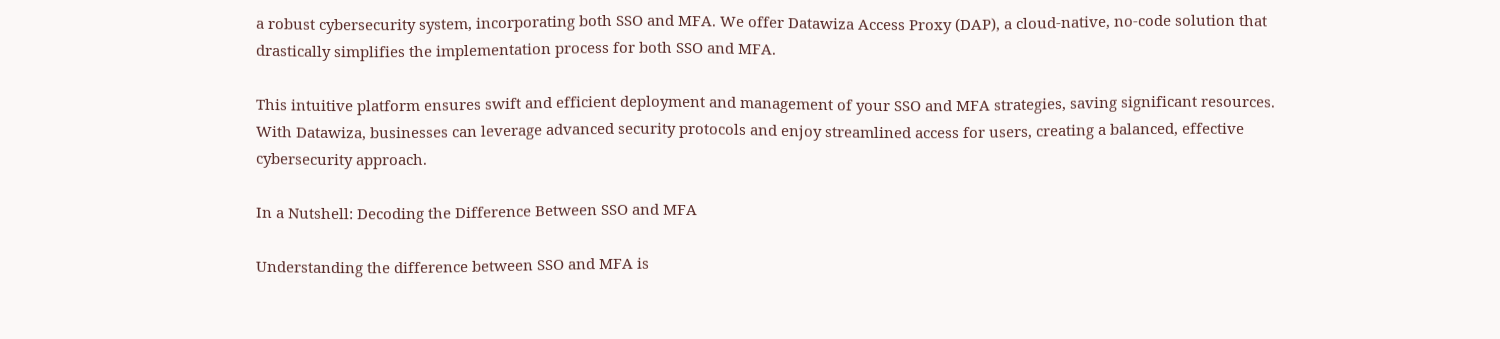a robust cybersecurity system, incorporating both SSO and MFA. We offer Datawiza Access Proxy (DAP), a cloud-native, no-code solution that drastically simplifies the implementation process for both SSO and MFA.

This intuitive platform ensures swift and efficient deployment and management of your SSO and MFA strategies, saving significant resources. With Datawiza, businesses can leverage advanced security protocols and enjoy streamlined access for users, creating a balanced, effective cybersecurity approach.

In a Nutshell: Decoding the Difference Between SSO and MFA

Understanding the difference between SSO and MFA is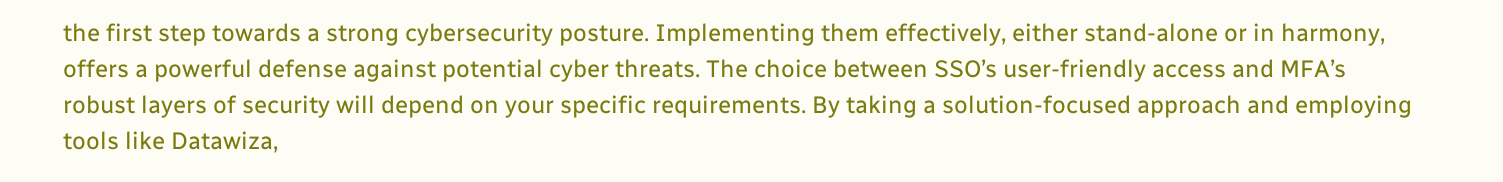the first step towards a strong cybersecurity posture. Implementing them effectively, either stand-alone or in harmony, offers a powerful defense against potential cyber threats. The choice between SSO’s user-friendly access and MFA’s robust layers of security will depend on your specific requirements. By taking a solution-focused approach and employing tools like Datawiza,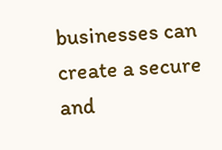businesses can create a secure and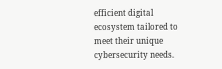efficient digital ecosystem tailored to meet their unique cybersecurity needs.